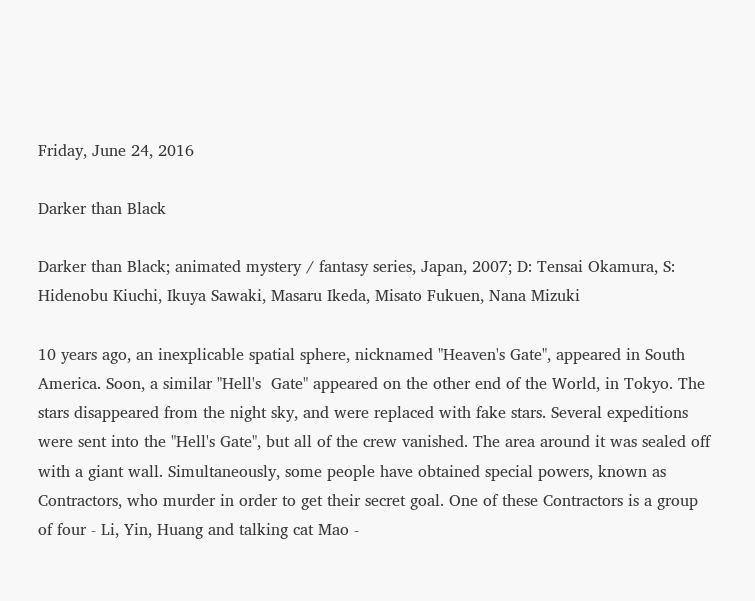Friday, June 24, 2016

Darker than Black

Darker than Black; animated mystery / fantasy series, Japan, 2007; D: Tensai Okamura, S: Hidenobu Kiuchi, Ikuya Sawaki, Masaru Ikeda, Misato Fukuen, Nana Mizuki

10 years ago, an inexplicable spatial sphere, nicknamed "Heaven's Gate", appeared in South America. Soon, a similar "Hell's  Gate" appeared on the other end of the World, in Tokyo. The stars disappeared from the night sky, and were replaced with fake stars. Several expeditions were sent into the "Hell's Gate", but all of the crew vanished. The area around it was sealed off with a giant wall. Simultaneously, some people have obtained special powers, known as Contractors, who murder in order to get their secret goal. One of these Contractors is a group of four - Li, Yin, Huang and talking cat Mao -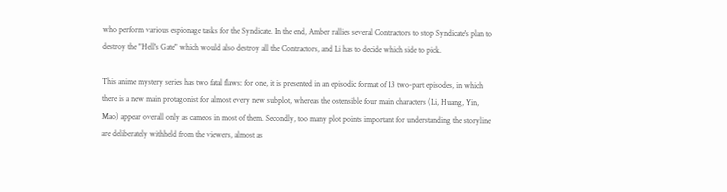who perform various espionage tasks for the Syndicate. In the end, Amber rallies several Contractors to stop Syndicate's plan to destroy the "Hell's Gate" which would also destroy all the Contractors, and Li has to decide which side to pick.

This anime mystery series has two fatal flaws: for one, it is presented in an episodic format of 13 two-part episodes, in which there is a new main protagonist for almost every new subplot, whereas the ostensible four main characters (Li, Huang, Yin, Mao) appear overall only as cameos in most of them. Secondly, too many plot points important for understanding the storyline are deliberately withheld from the viewers, almost as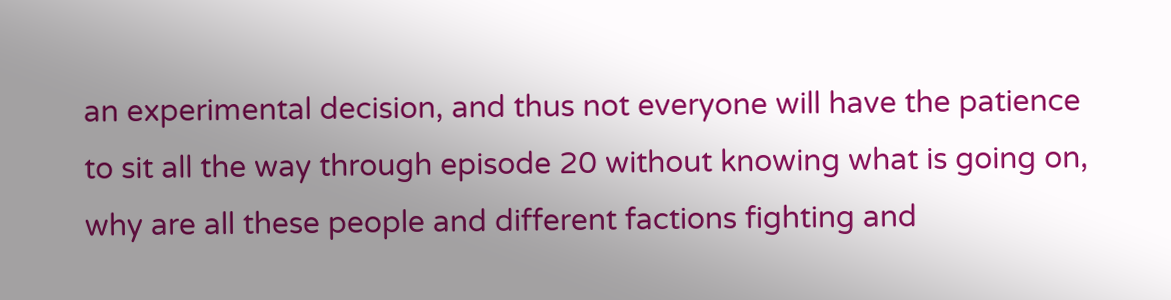an experimental decision, and thus not everyone will have the patience to sit all the way through episode 20 without knowing what is going on, why are all these people and different factions fighting and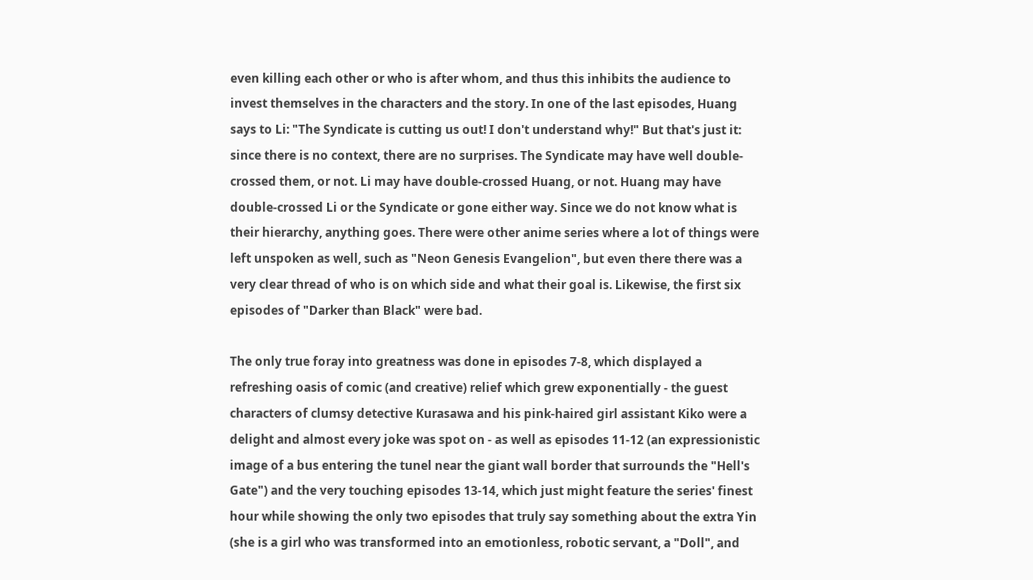even killing each other or who is after whom, and thus this inhibits the audience to invest themselves in the characters and the story. In one of the last episodes, Huang says to Li: "The Syndicate is cutting us out! I don't understand why!" But that's just it: since there is no context, there are no surprises. The Syndicate may have well double-crossed them, or not. Li may have double-crossed Huang, or not. Huang may have double-crossed Li or the Syndicate or gone either way. Since we do not know what is their hierarchy, anything goes. There were other anime series where a lot of things were left unspoken as well, such as "Neon Genesis Evangelion", but even there there was a very clear thread of who is on which side and what their goal is. Likewise, the first six episodes of "Darker than Black" were bad.

The only true foray into greatness was done in episodes 7-8, which displayed a refreshing oasis of comic (and creative) relief which grew exponentially - the guest characters of clumsy detective Kurasawa and his pink-haired girl assistant Kiko were a delight and almost every joke was spot on - as well as episodes 11-12 (an expressionistic image of a bus entering the tunel near the giant wall border that surrounds the "Hell's Gate") and the very touching episodes 13-14, which just might feature the series' finest hour while showing the only two episodes that truly say something about the extra Yin (she is a girl who was transformed into an emotionless, robotic servant, a "Doll", and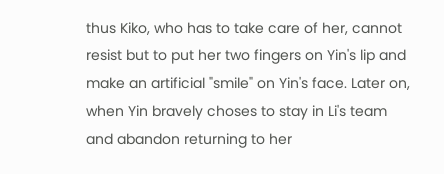thus Kiko, who has to take care of her, cannot resist but to put her two fingers on Yin's lip and make an artificial "smile" on Yin's face. Later on, when Yin bravely choses to stay in Li's team and abandon returning to her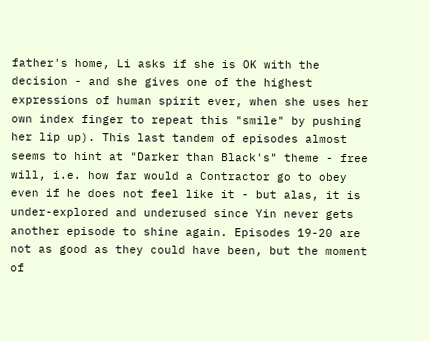father's home, Li asks if she is OK with the decision - and she gives one of the highest expressions of human spirit ever, when she uses her own index finger to repeat this "smile" by pushing her lip up). This last tandem of episodes almost seems to hint at "Darker than Black's" theme - free will, i.e. how far would a Contractor go to obey even if he does not feel like it - but alas, it is under-explored and underused since Yin never gets another episode to shine again. Episodes 19-20 are not as good as they could have been, but the moment of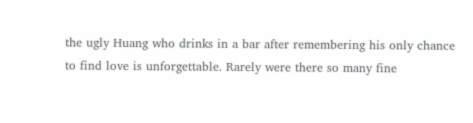the ugly Huang who drinks in a bar after remembering his only chance to find love is unforgettable. Rarely were there so many fine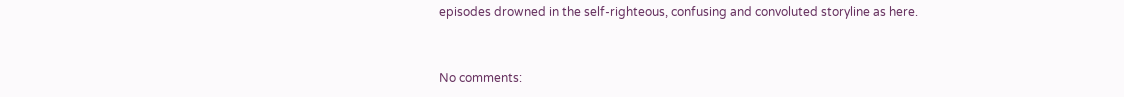episodes drowned in the self-righteous, confusing and convoluted storyline as here.


No comments: